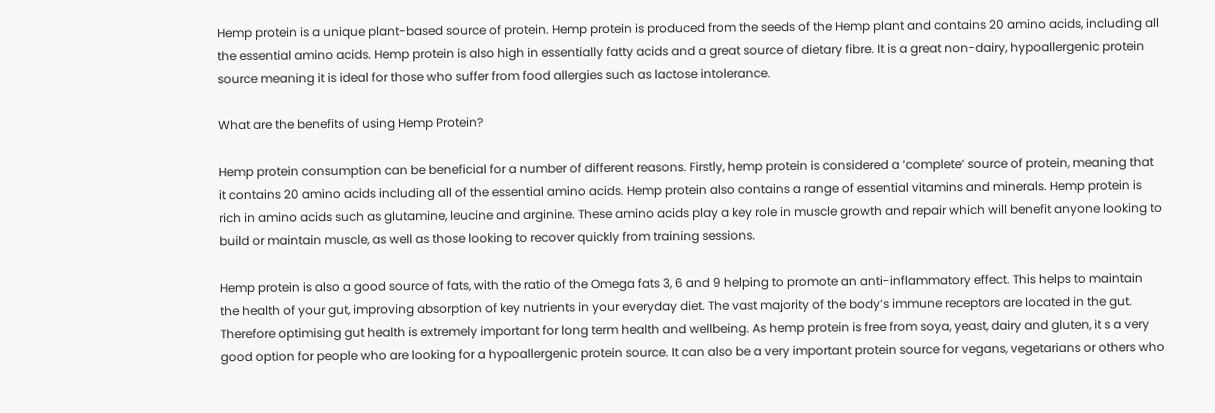Hemp protein is a unique plant-based source of protein. Hemp protein is produced from the seeds of the Hemp plant and contains 20 amino acids, including all the essential amino acids. Hemp protein is also high in essentially fatty acids and a great source of dietary fibre. It is a great non-dairy, hypoallergenic protein source meaning it is ideal for those who suffer from food allergies such as lactose intolerance.

What are the benefits of using Hemp Protein?

Hemp protein consumption can be beneficial for a number of different reasons. Firstly, hemp protein is considered a ‘complete’ source of protein, meaning that it contains 20 amino acids including all of the essential amino acids. Hemp protein also contains a range of essential vitamins and minerals. Hemp protein is rich in amino acids such as glutamine, leucine and arginine. These amino acids play a key role in muscle growth and repair which will benefit anyone looking to build or maintain muscle, as well as those looking to recover quickly from training sessions.

Hemp protein is also a good source of fats, with the ratio of the Omega fats 3, 6 and 9 helping to promote an anti-inflammatory effect. This helps to maintain the health of your gut, improving absorption of key nutrients in your everyday diet. The vast majority of the body’s immune receptors are located in the gut. Therefore optimising gut health is extremely important for long term health and wellbeing. As hemp protein is free from soya, yeast, dairy and gluten, it s a very good option for people who are looking for a hypoallergenic protein source. It can also be a very important protein source for vegans, vegetarians or others who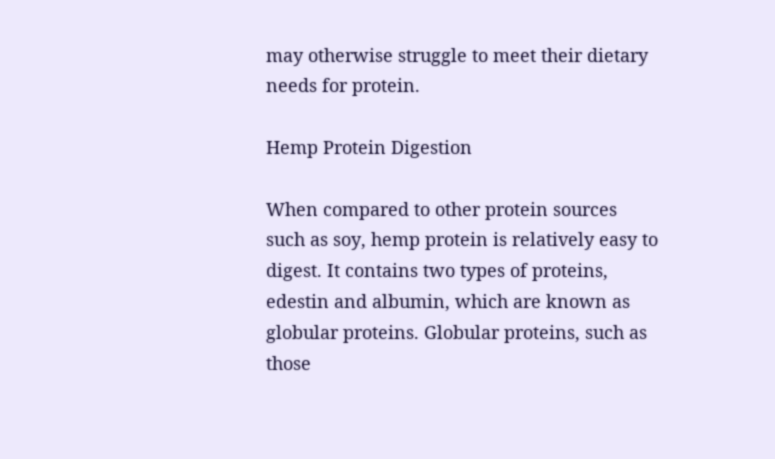may otherwise struggle to meet their dietary needs for protein.

Hemp Protein Digestion

When compared to other protein sources such as soy, hemp protein is relatively easy to digest. It contains two types of proteins, edestin and albumin, which are known as globular proteins. Globular proteins, such as those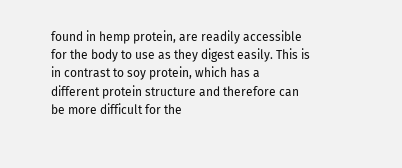found in hemp protein, are readily accessible for the body to use as they digest easily. This is in contrast to soy protein, which has a different protein structure and therefore can be more difficult for the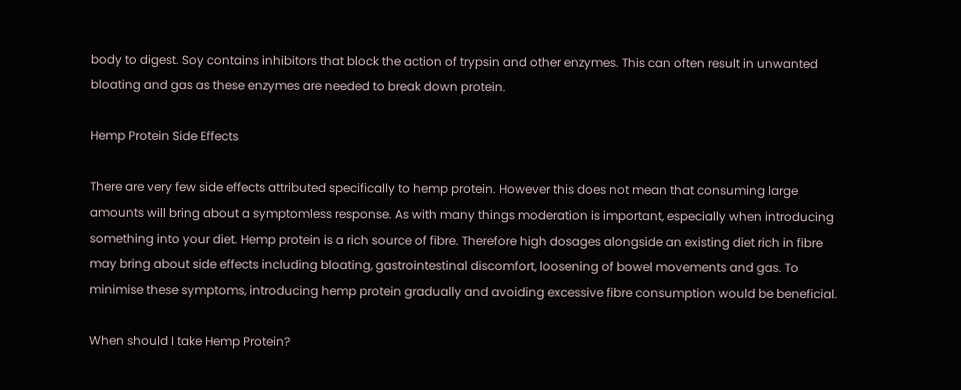body to digest. Soy contains inhibitors that block the action of trypsin and other enzymes. This can often result in unwanted bloating and gas as these enzymes are needed to break down protein.

Hemp Protein Side Effects

There are very few side effects attributed specifically to hemp protein. However this does not mean that consuming large amounts will bring about a symptomless response. As with many things moderation is important, especially when introducing something into your diet. Hemp protein is a rich source of fibre. Therefore high dosages alongside an existing diet rich in fibre may bring about side effects including bloating, gastrointestinal discomfort, loosening of bowel movements and gas. To minimise these symptoms, introducing hemp protein gradually and avoiding excessive fibre consumption would be beneficial.

When should I take Hemp Protein?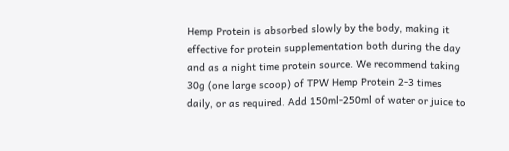Hemp Protein is absorbed slowly by the body, making it effective for protein supplementation both during the day and as a night time protein source. We recommend taking 30g (one large scoop) of TPW Hemp Protein 2-3 times daily, or as required. Add 150ml-250ml of water or juice to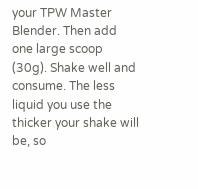your TPW Master Blender. Then add one large scoop (30g). Shake well and consume. The less liquid you use the thicker your shake will be, so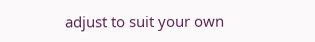adjust to suit your own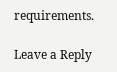requirements.

Leave a Reply